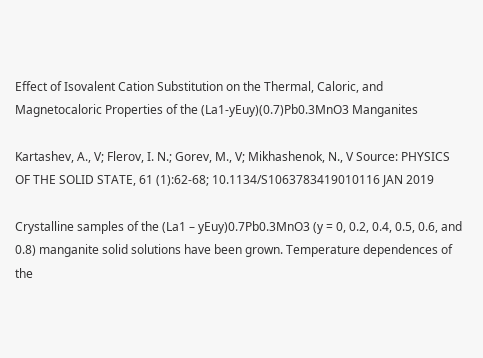Effect of Isovalent Cation Substitution on the Thermal, Caloric, and Magnetocaloric Properties of the (La1-yEuy)(0.7)Pb0.3MnO3 Manganites

Kartashev, A., V; Flerov, I. N.; Gorev, M., V; Mikhashenok, N., V Source: PHYSICS OF THE SOLID STATE, 61 (1):62-68; 10.1134/S1063783419010116 JAN 2019

Crystalline samples of the (La1 – yEuy)0.7Pb0.3MnO3 (y = 0, 0.2, 0.4, 0.5, 0.6, and 0.8) manganite solid solutions have been grown. Temperature dependences of the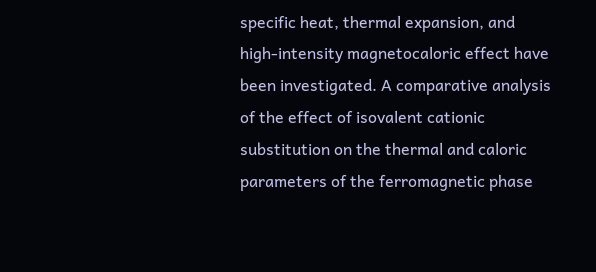specific heat, thermal expansion, and high-intensity magnetocaloric effect have been investigated. A comparative analysis of the effect of isovalent cationic substitution on the thermal and caloric parameters of the ferromagnetic phase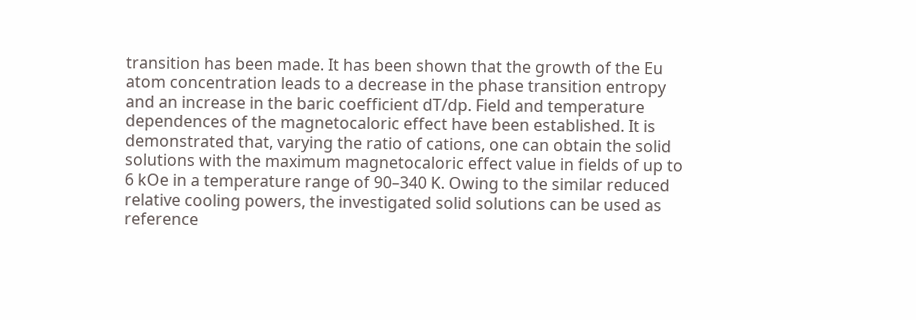transition has been made. It has been shown that the growth of the Eu atom concentration leads to a decrease in the phase transition entropy and an increase in the baric coefficient dT/dp. Field and temperature dependences of the magnetocaloric effect have been established. It is demonstrated that, varying the ratio of cations, one can obtain the solid solutions with the maximum magnetocaloric effect value in fields of up to 6 kOe in a temperature range of 90–340 K. Owing to the similar reduced relative cooling powers, the investigated solid solutions can be used as reference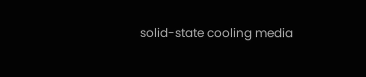solid-state cooling media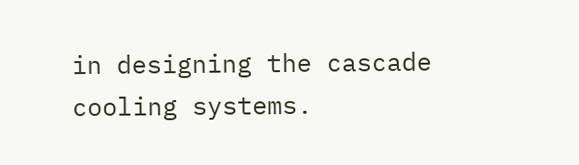in designing the cascade cooling systems.